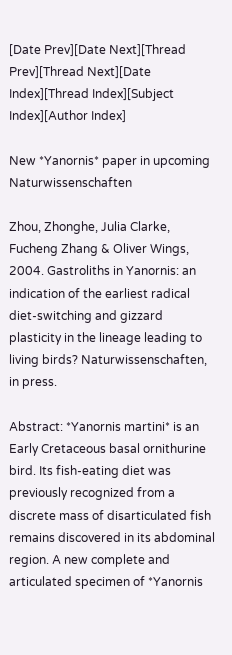[Date Prev][Date Next][Thread Prev][Thread Next][Date Index][Thread Index][Subject Index][Author Index]

New *Yanornis* paper in upcoming Naturwissenschaften

Zhou, Zhonghe, Julia Clarke, Fucheng Zhang & Oliver Wings, 2004. Gastroliths in Yanornis: an indication of the earliest radical diet-switching and gizzard plasticity in the lineage leading to living birds? Naturwissenschaften, in press.

Abstract: *Yanornis martini* is an Early Cretaceous basal ornithurine bird. Its fish-eating diet was previously recognized from a discrete mass of disarticulated fish remains discovered in its abdominal region. A new complete and articulated specimen of *Yanornis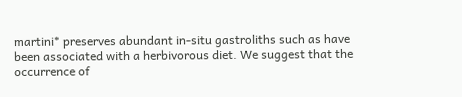martini* preserves abundant in-situ gastroliths such as have been associated with a herbivorous diet. We suggest that the occurrence of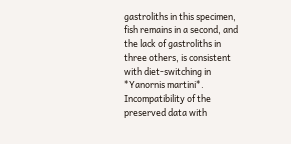gastroliths in this specimen, fish remains in a second, and the lack of gastroliths in three others, is consistent with diet-switching in *Yanornis martini*. Incompatibility of the preserved data with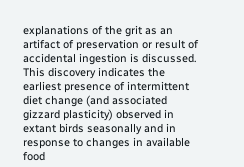explanations of the grit as an artifact of preservation or result of accidental ingestion is discussed. This discovery indicates the earliest presence of intermittent diet change (and associated gizzard plasticity) observed in extant birds seasonally and in response to changes in available food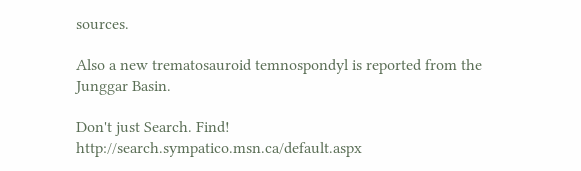sources.

Also a new trematosauroid temnospondyl is reported from the Junggar Basin.

Don't just Search. Find! http://search.sympatico.msn.ca/default.aspx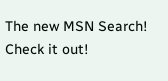The new MSN Search! Check it out!